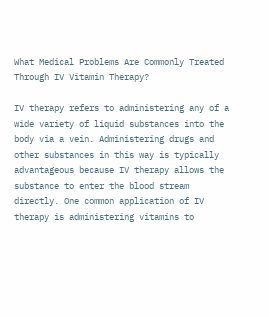What Medical Problems Are Commonly Treated Through IV Vitamin Therapy?

IV therapy refers to administering any of a wide variety of liquid substances into the body via a vein. Administering drugs and other substances in this way is typically advantageous because IV therapy allows the substance to enter the blood stream directly. One common application of IV therapy is administering vitamins to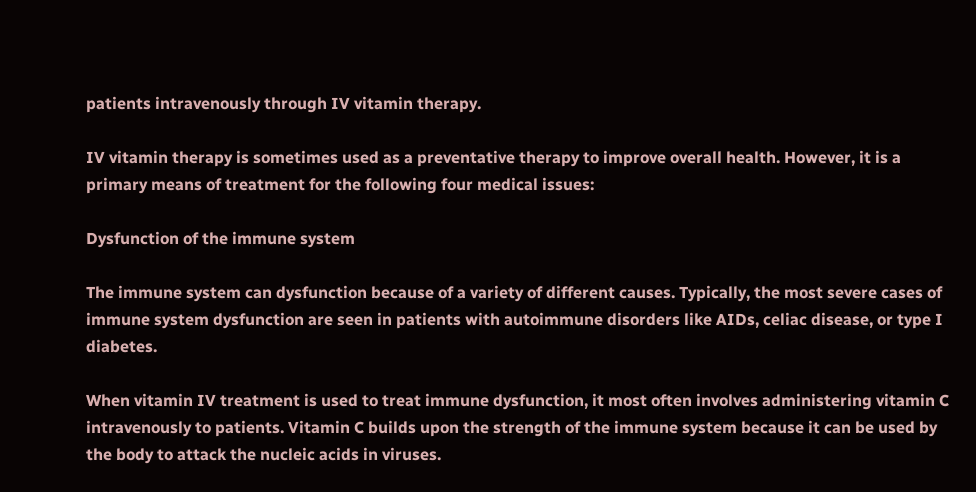patients intravenously through IV vitamin therapy.

IV vitamin therapy is sometimes used as a preventative therapy to improve overall health. However, it is a primary means of treatment for the following four medical issues:

Dysfunction of the immune system

The immune system can dysfunction because of a variety of different causes. Typically, the most severe cases of immune system dysfunction are seen in patients with autoimmune disorders like AIDs, celiac disease, or type I diabetes.

When vitamin IV treatment is used to treat immune dysfunction, it most often involves administering vitamin C intravenously to patients. Vitamin C builds upon the strength of the immune system because it can be used by the body to attack the nucleic acids in viruses.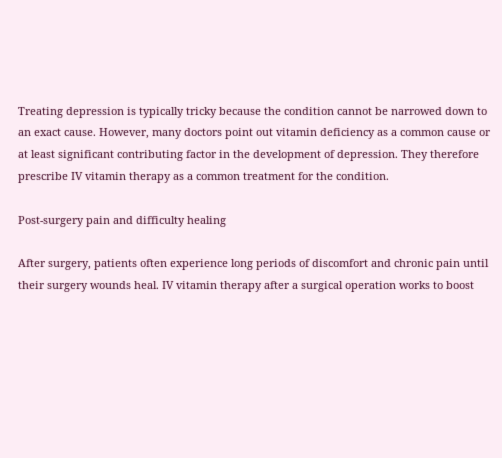Treating depression is typically tricky because the condition cannot be narrowed down to an exact cause. However, many doctors point out vitamin deficiency as a common cause or at least significant contributing factor in the development of depression. They therefore prescribe IV vitamin therapy as a common treatment for the condition.

Post-surgery pain and difficulty healing

After surgery, patients often experience long periods of discomfort and chronic pain until their surgery wounds heal. IV vitamin therapy after a surgical operation works to boost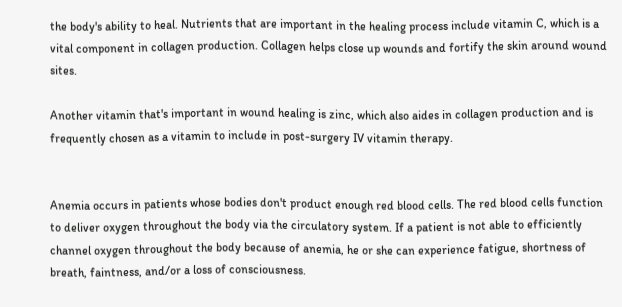the body's ability to heal. Nutrients that are important in the healing process include vitamin C, which is a vital component in collagen production. Collagen helps close up wounds and fortify the skin around wound sites.

Another vitamin that's important in wound healing is zinc, which also aides in collagen production and is frequently chosen as a vitamin to include in post-surgery IV vitamin therapy.


Anemia occurs in patients whose bodies don't product enough red blood cells. The red blood cells function to deliver oxygen throughout the body via the circulatory system. If a patient is not able to efficiently channel oxygen throughout the body because of anemia, he or she can experience fatigue, shortness of breath, faintness, and/or a loss of consciousness.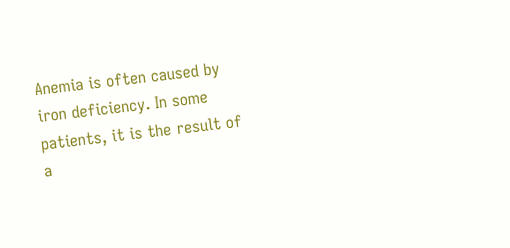Anemia is often caused by iron deficiency. In some patients, it is the result of a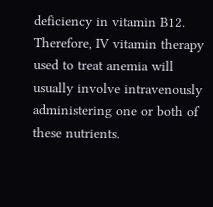deficiency in vitamin B12. Therefore, IV vitamin therapy used to treat anemia will usually involve intravenously administering one or both of these nutrients.